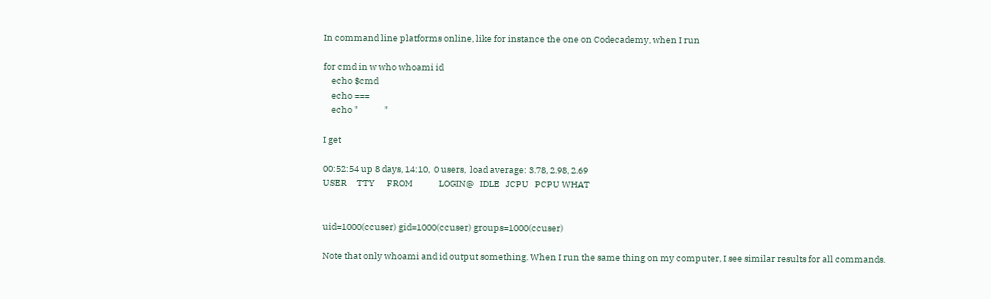In command line platforms online, like for instance the one on Codecademy, when I run

for cmd in w who whoami id
    echo $cmd
    echo ===
    echo "             "

I get

00:52:54 up 8 days, 14:10,  0 users,  load average: 3.78, 2.98, 2.69
USER     TTY      FROM             LOGIN@   IDLE   JCPU   PCPU WHAT


uid=1000(ccuser) gid=1000(ccuser) groups=1000(ccuser)

Note that only whoami and id output something. When I run the same thing on my computer, I see similar results for all commands.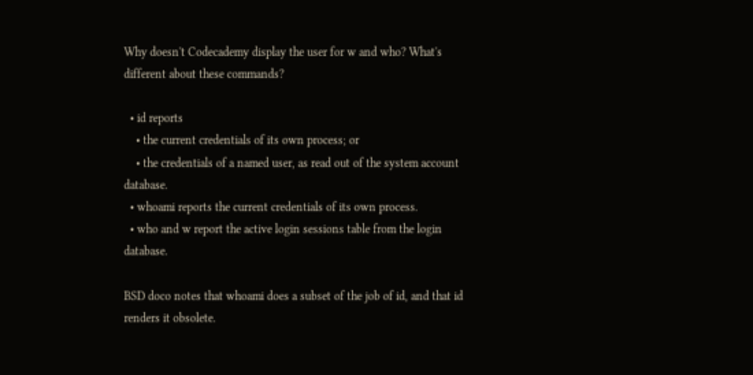Why doesn't Codecademy display the user for w and who? What's different about these commands?

  • id reports
    • the current credentials of its own process; or
    • the credentials of a named user, as read out of the system account database.
  • whoami reports the current credentials of its own process.
  • who and w report the active login sessions table from the login database.

BSD doco notes that whoami does a subset of the job of id, and that id renders it obsolete.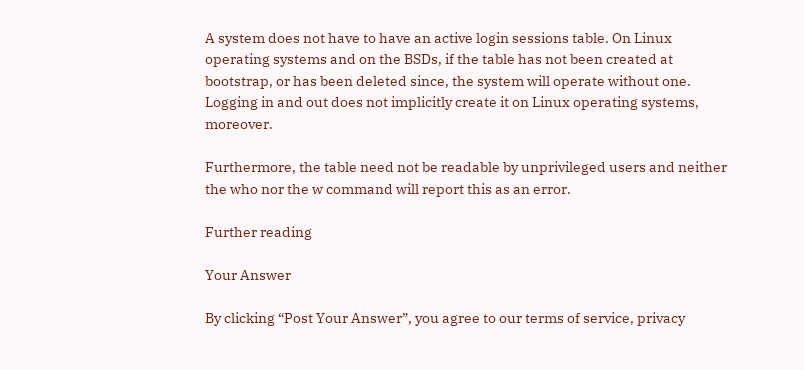A system does not have to have an active login sessions table. On Linux operating systems and on the BSDs, if the table has not been created at bootstrap, or has been deleted since, the system will operate without one. Logging in and out does not implicitly create it on Linux operating systems, moreover.

Furthermore, the table need not be readable by unprivileged users and neither the who nor the w command will report this as an error.

Further reading

Your Answer

By clicking “Post Your Answer”, you agree to our terms of service, privacy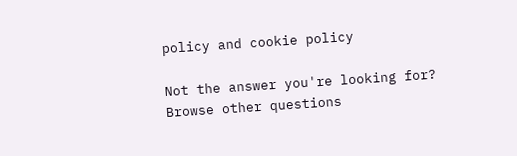policy and cookie policy

Not the answer you're looking for? Browse other questions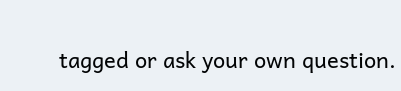tagged or ask your own question.